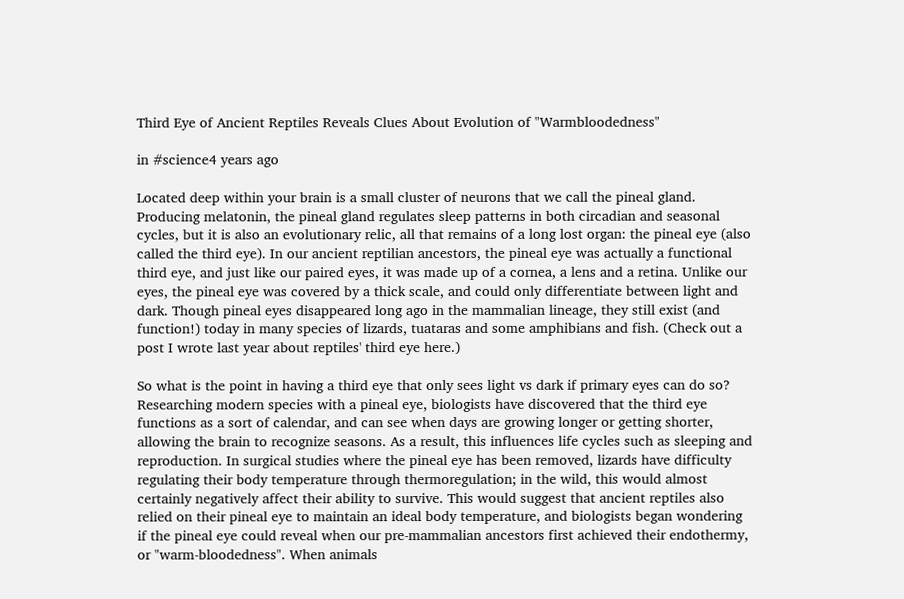Third Eye of Ancient Reptiles Reveals Clues About Evolution of "Warmbloodedness"

in #science4 years ago

Located deep within your brain is a small cluster of neurons that we call the pineal gland. Producing melatonin, the pineal gland regulates sleep patterns in both circadian and seasonal cycles, but it is also an evolutionary relic, all that remains of a long lost organ: the pineal eye (also called the third eye). In our ancient reptilian ancestors, the pineal eye was actually a functional third eye, and just like our paired eyes, it was made up of a cornea, a lens and a retina. Unlike our eyes, the pineal eye was covered by a thick scale, and could only differentiate between light and dark. Though pineal eyes disappeared long ago in the mammalian lineage, they still exist (and function!) today in many species of lizards, tuataras and some amphibians and fish. (Check out a post I wrote last year about reptiles' third eye here.)

So what is the point in having a third eye that only sees light vs dark if primary eyes can do so? Researching modern species with a pineal eye, biologists have discovered that the third eye functions as a sort of calendar, and can see when days are growing longer or getting shorter, allowing the brain to recognize seasons. As a result, this influences life cycles such as sleeping and reproduction. In surgical studies where the pineal eye has been removed, lizards have difficulty regulating their body temperature through thermoregulation; in the wild, this would almost certainly negatively affect their ability to survive. This would suggest that ancient reptiles also relied on their pineal eye to maintain an ideal body temperature, and biologists began wondering if the pineal eye could reveal when our pre-mammalian ancestors first achieved their endothermy, or "warm-bloodedness". When animals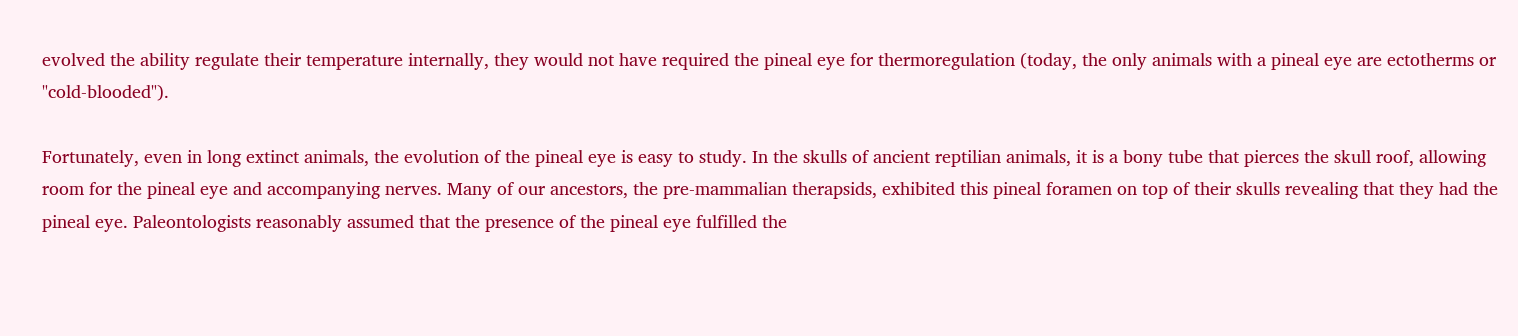evolved the ability regulate their temperature internally, they would not have required the pineal eye for thermoregulation (today, the only animals with a pineal eye are ectotherms or "cold-blooded").

Fortunately, even in long extinct animals, the evolution of the pineal eye is easy to study. In the skulls of ancient reptilian animals, it is a bony tube that pierces the skull roof, allowing room for the pineal eye and accompanying nerves. Many of our ancestors, the pre-mammalian therapsids, exhibited this pineal foramen on top of their skulls revealing that they had the pineal eye. Paleontologists reasonably assumed that the presence of the pineal eye fulfilled the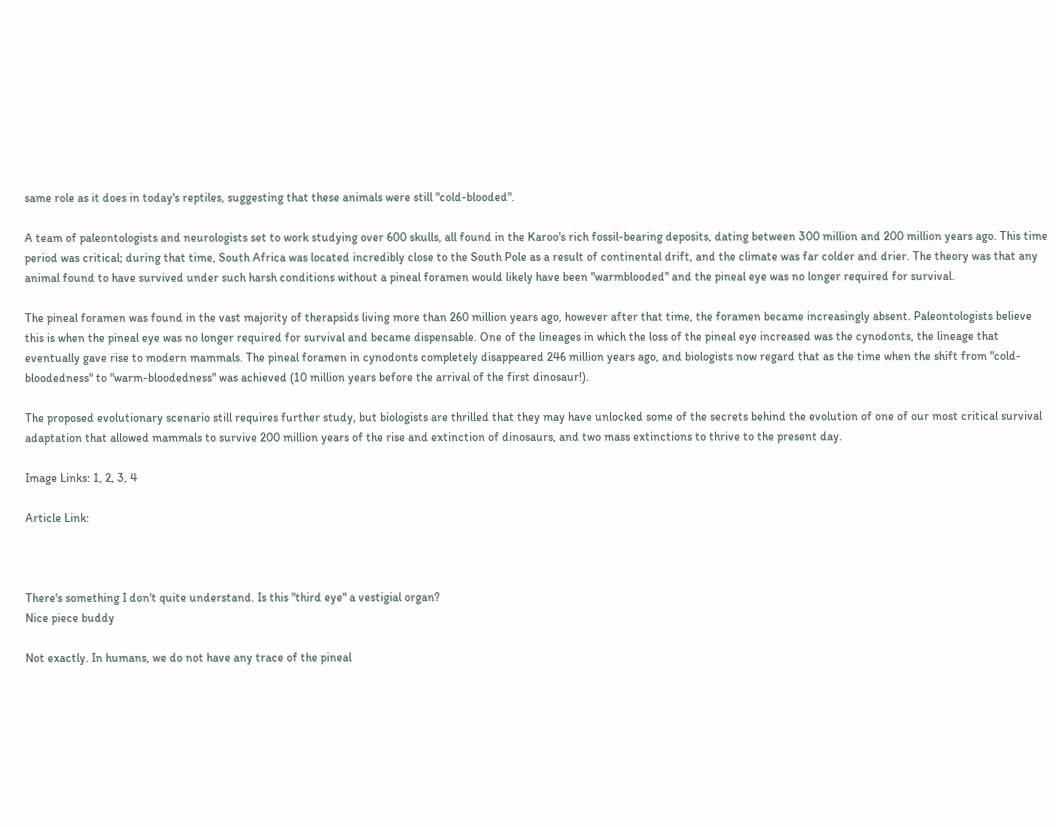same role as it does in today's reptiles, suggesting that these animals were still "cold-blooded".

A team of paleontologists and neurologists set to work studying over 600 skulls, all found in the Karoo's rich fossil-bearing deposits, dating between 300 million and 200 million years ago. This time period was critical; during that time, South Africa was located incredibly close to the South Pole as a result of continental drift, and the climate was far colder and drier. The theory was that any animal found to have survived under such harsh conditions without a pineal foramen would likely have been "warmblooded" and the pineal eye was no longer required for survival.

The pineal foramen was found in the vast majority of therapsids living more than 260 million years ago, however after that time, the foramen became increasingly absent. Paleontologists believe this is when the pineal eye was no longer required for survival and became dispensable. One of the lineages in which the loss of the pineal eye increased was the cynodonts, the lineage that eventually gave rise to modern mammals. The pineal foramen in cynodonts completely disappeared 246 million years ago, and biologists now regard that as the time when the shift from "cold-bloodedness" to "warm-bloodedness" was achieved (10 million years before the arrival of the first dinosaur!).

The proposed evolutionary scenario still requires further study, but biologists are thrilled that they may have unlocked some of the secrets behind the evolution of one of our most critical survival adaptation that allowed mammals to survive 200 million years of the rise and extinction of dinosaurs, and two mass extinctions to thrive to the present day.

Image Links: 1, 2, 3, 4

Article Link:



There's something I don't quite understand. Is this "third eye" a vestigial organ?
Nice piece buddy

Not exactly. In humans, we do not have any trace of the pineal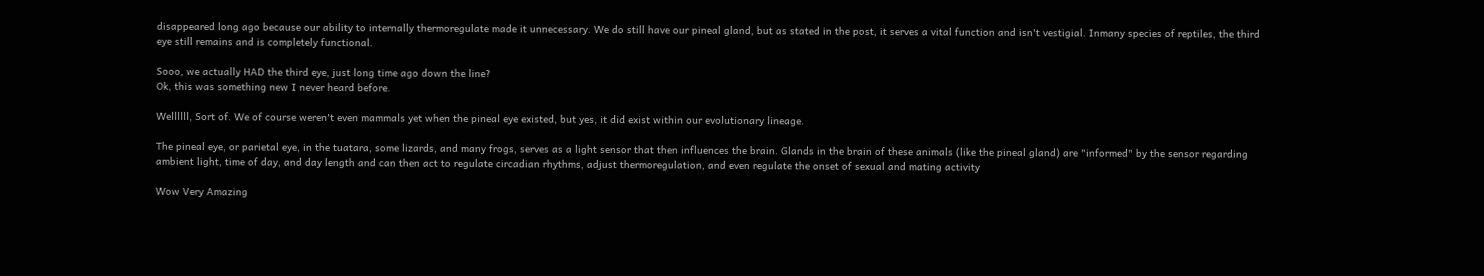disappeared long ago because our ability to internally thermoregulate made it unnecessary. We do still have our pineal gland, but as stated in the post, it serves a vital function and isn't vestigial. Inmany species of reptiles, the third eye still remains and is completely functional.

Sooo, we actually HAD the third eye, just long time ago down the line?
Ok, this was something new I never heard before.

Wellllll, Sort of. We of course weren't even mammals yet when the pineal eye existed, but yes, it did exist within our evolutionary lineage.

The pineal eye, or parietal eye, in the tuatara, some lizards, and many frogs, serves as a light sensor that then influences the brain. Glands in the brain of these animals (like the pineal gland) are "informed" by the sensor regarding ambient light, time of day, and day length and can then act to regulate circadian rhythms, adjust thermoregulation, and even regulate the onset of sexual and mating activity

Wow Very Amazing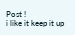Post !
i like it keep it up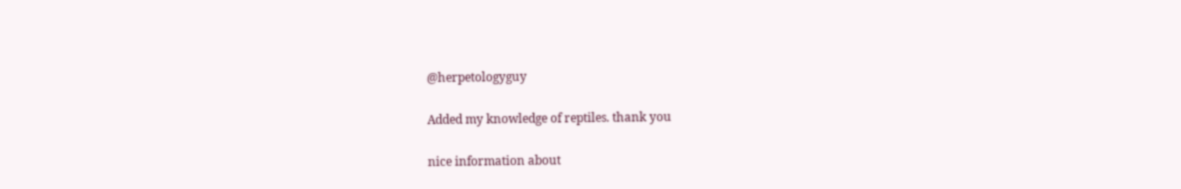@herpetologyguy

Added my knowledge of reptiles. thank you

nice information about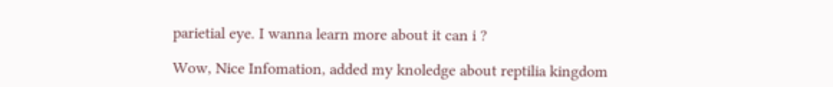parietial eye. I wanna learn more about it can i ?

Wow, Nice Infomation, added my knoledge about reptilia kingdom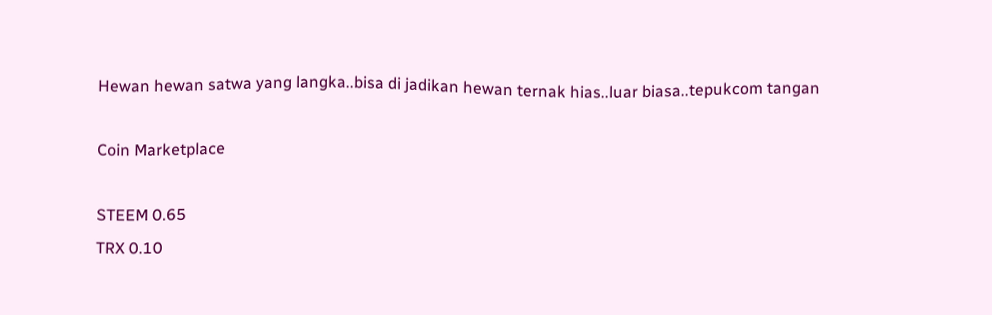Hewan hewan satwa yang langka..bisa di jadikan hewan ternak hias..luar biasa..tepukcom tangan

Coin Marketplace

STEEM 0.65
TRX 0.10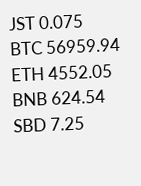JST 0.075
BTC 56959.94
ETH 4552.05
BNB 624.54
SBD 7.25